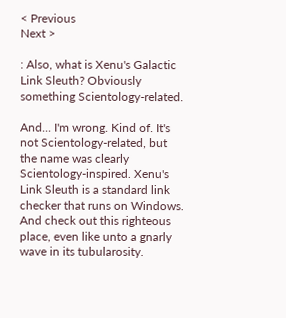< Previous
Next >

: Also, what is Xenu's Galactic Link Sleuth? Obviously something Scientology-related.

And... I'm wrong. Kind of. It's not Scientology-related, but the name was clearly Scientology-inspired. Xenu's Link Sleuth is a standard link checker that runs on Windows. And check out this righteous place, even like unto a gnarly wave in its tubularosity.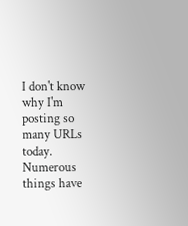I don't know why I'm posting so many URLs today. Numerous things have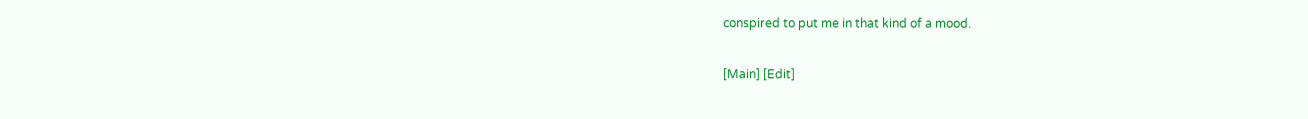conspired to put me in that kind of a mood.

[Main] [Edit]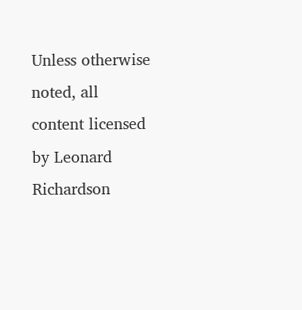Unless otherwise noted, all content licensed by Leonard Richardson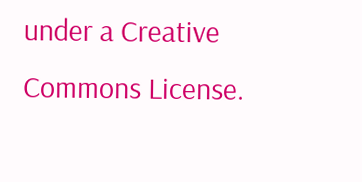under a Creative Commons License.